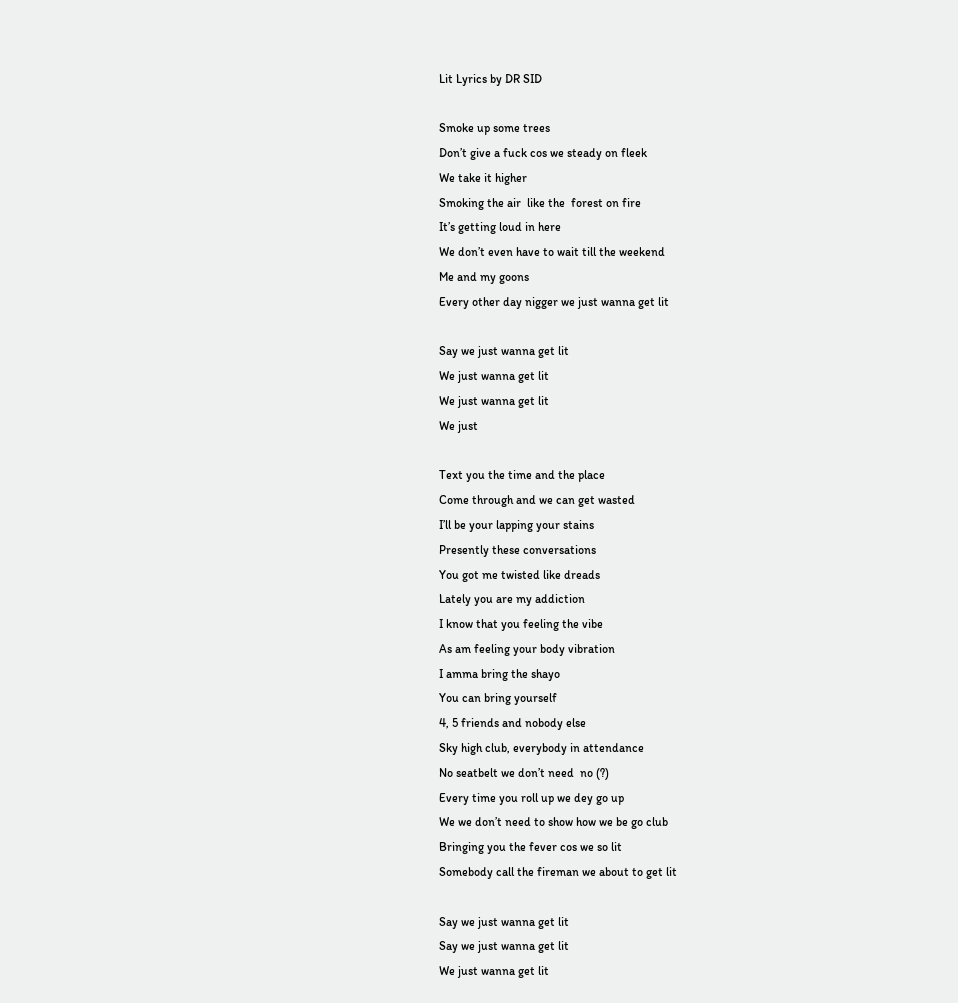Lit Lyrics by DR SID

Smoke up some trees
Don’t give a fuck cos we steady on fleek
We take it higher
Smoking the air  like the  forest on fire
It’s getting loud in here
We don’t even have to wait till the weekend
Me and my goons
Every other day nigger we just wanna get lit

Say we just wanna get lit
We just wanna get lit
We just wanna get lit
We just

Text you the time and the place
Come through and we can get wasted
I’ll be your lapping your stains
Presently these conversations
You got me twisted like dreads
Lately you are my addiction
I know that you feeling the vibe
As am feeling your body vibration
I amma bring the shayo
You can bring yourself
4, 5 friends and nobody else
Sky high club, everybody in attendance
No seatbelt we don’t need  no (?)
Every time you roll up we dey go up
We we don’t need to show how we be go club
Bringing you the fever cos we so lit
Somebody call the fireman we about to get lit

Say we just wanna get lit
Say we just wanna get lit
We just wanna get lit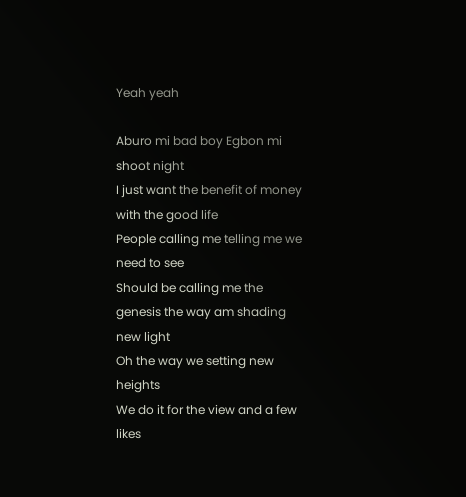Yeah yeah

Aburo mi bad boy Egbon mi shoot night
I just want the benefit of money with the good life
People calling me telling me we need to see
Should be calling me the genesis the way am shading new light
Oh the way we setting new heights
We do it for the view and a few likes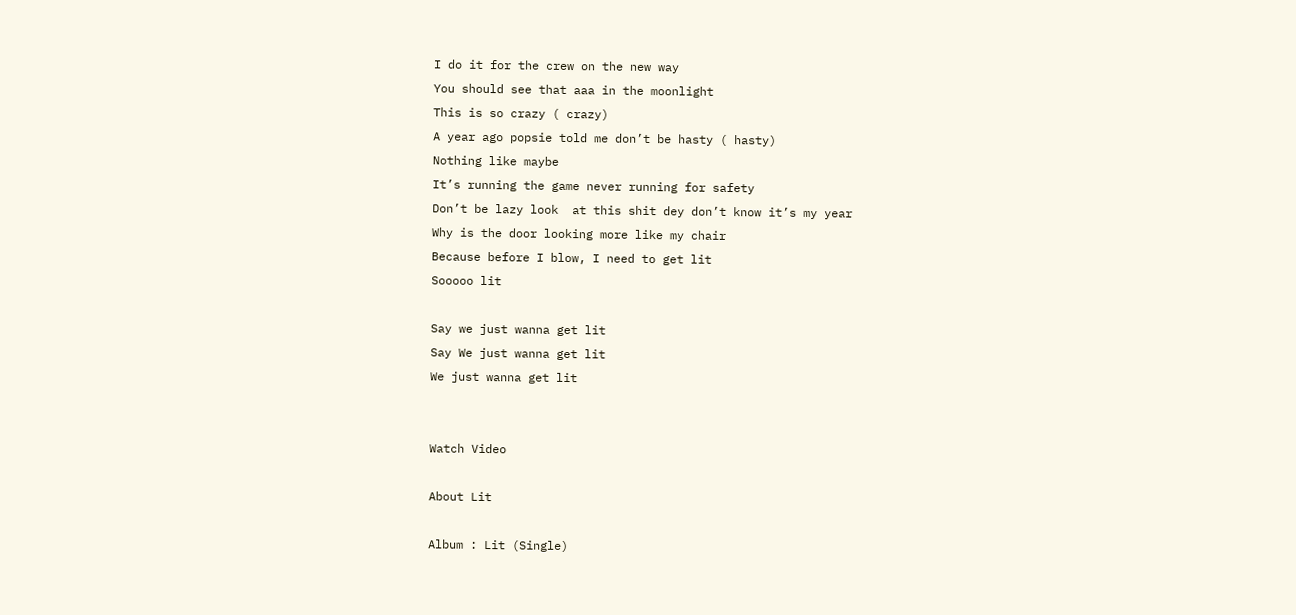I do it for the crew on the new way
You should see that aaa in the moonlight
This is so crazy ( crazy)
A year ago popsie told me don’t be hasty ( hasty)
Nothing like maybe
It’s running the game never running for safety
Don’t be lazy look  at this shit dey don’t know it’s my year
Why is the door looking more like my chair
Because before I blow, I need to get lit
Sooooo lit

Say we just wanna get lit
Say We just wanna get lit
We just wanna get lit


Watch Video

About Lit

Album : Lit (Single)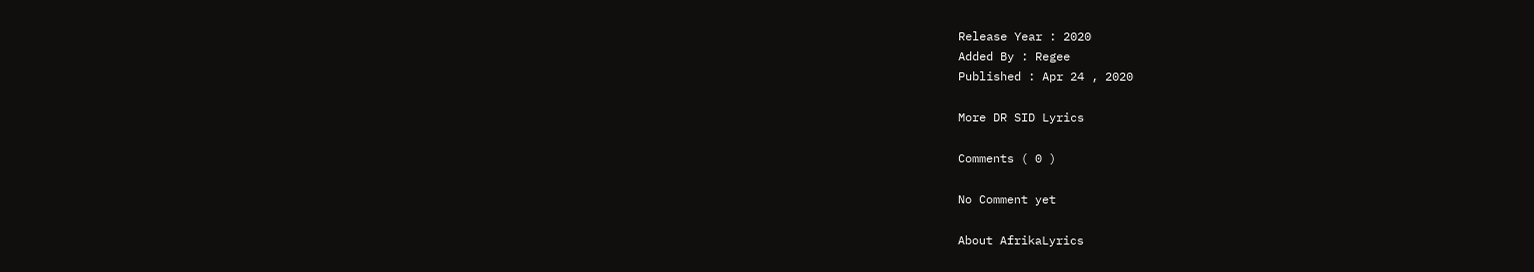Release Year : 2020
Added By : Regee
Published : Apr 24 , 2020

More DR SID Lyrics

Comments ( 0 )

No Comment yet

About AfrikaLyrics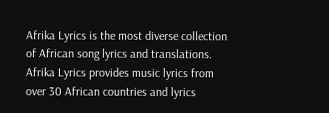Afrika Lyrics is the most diverse collection of African song lyrics and translations. Afrika Lyrics provides music lyrics from over 30 African countries and lyrics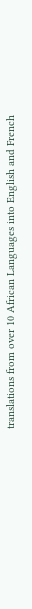translations from over 10 African Languages into English and French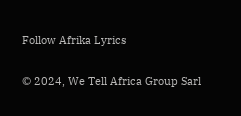Follow Afrika Lyrics

© 2024, We Tell Africa Group Sarl